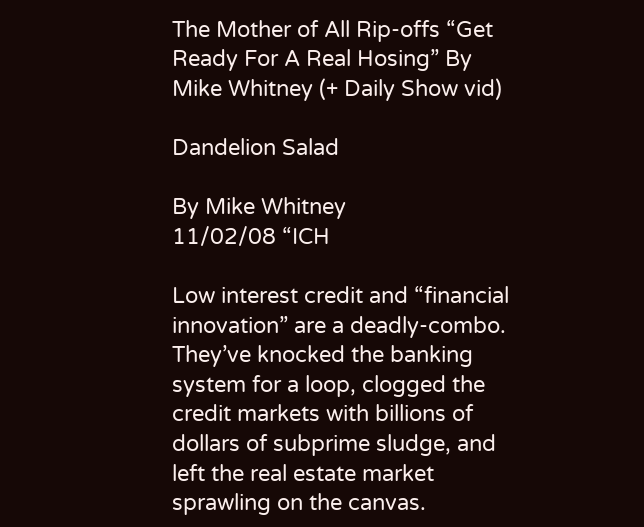The Mother of All Rip-offs “Get Ready For A Real Hosing” By Mike Whitney (+ Daily Show vid)

Dandelion Salad

By Mike Whitney
11/02/08 “ICH

Low interest credit and “financial innovation” are a deadly-combo. They’ve knocked the banking system for a loop, clogged the credit markets with billions of dollars of subprime sludge, and left the real estate market sprawling on the canvas.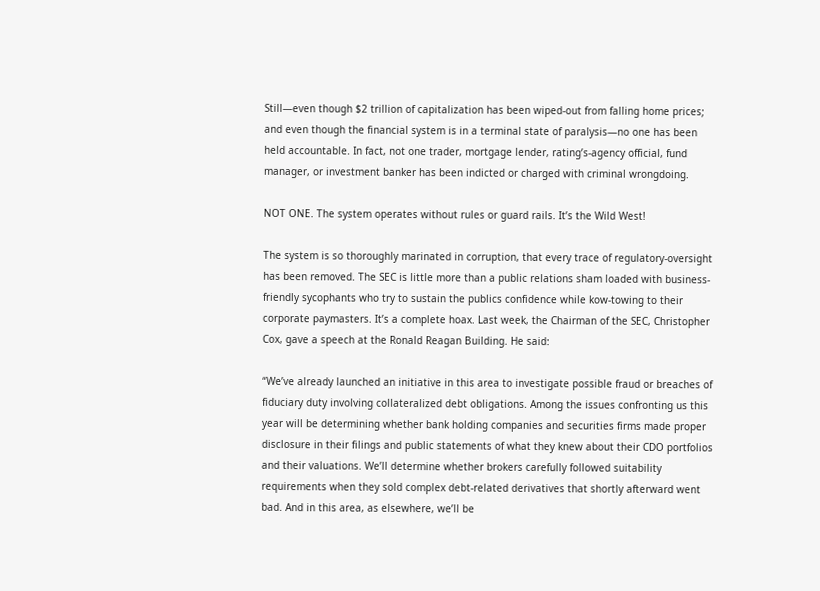Still—even though $2 trillion of capitalization has been wiped-out from falling home prices; and even though the financial system is in a terminal state of paralysis—no one has been held accountable. In fact, not one trader, mortgage lender, rating’s-agency official, fund manager, or investment banker has been indicted or charged with criminal wrongdoing.

NOT ONE. The system operates without rules or guard rails. It’s the Wild West!

The system is so thoroughly marinated in corruption, that every trace of regulatory-oversight has been removed. The SEC is little more than a public relations sham loaded with business-friendly sycophants who try to sustain the publics confidence while kow-towing to their corporate paymasters. It’s a complete hoax. Last week, the Chairman of the SEC, Christopher Cox, gave a speech at the Ronald Reagan Building. He said:

“We’ve already launched an initiative in this area to investigate possible fraud or breaches of fiduciary duty involving collateralized debt obligations. Among the issues confronting us this year will be determining whether bank holding companies and securities firms made proper disclosure in their filings and public statements of what they knew about their CDO portfolios and their valuations. We’ll determine whether brokers carefully followed suitability requirements when they sold complex debt-related derivatives that shortly afterward went bad. And in this area, as elsewhere, we’ll be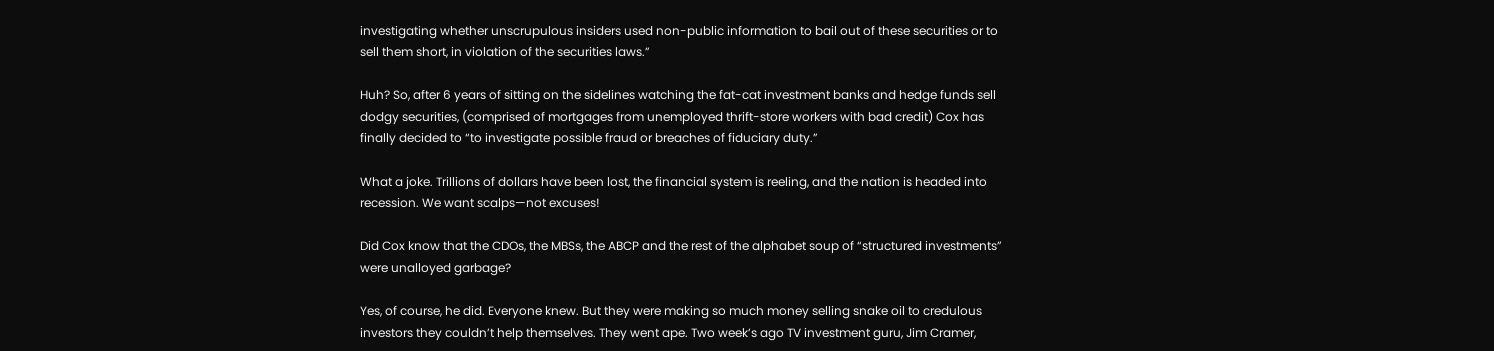investigating whether unscrupulous insiders used non-public information to bail out of these securities or to sell them short, in violation of the securities laws.”

Huh? So, after 6 years of sitting on the sidelines watching the fat-cat investment banks and hedge funds sell dodgy securities, (comprised of mortgages from unemployed thrift-store workers with bad credit) Cox has finally decided to “to investigate possible fraud or breaches of fiduciary duty.”

What a joke. Trillions of dollars have been lost, the financial system is reeling, and the nation is headed into recession. We want scalps—not excuses!

Did Cox know that the CDOs, the MBSs, the ABCP and the rest of the alphabet soup of “structured investments” were unalloyed garbage?

Yes, of course, he did. Everyone knew. But they were making so much money selling snake oil to credulous investors they couldn’t help themselves. They went ape. Two week’s ago TV investment guru, Jim Cramer,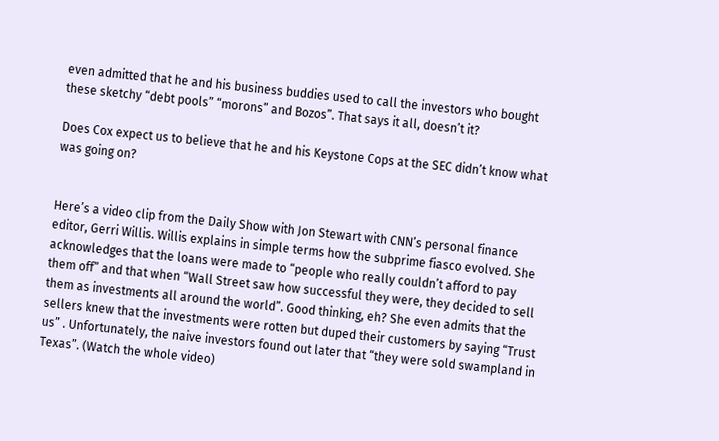even admitted that he and his business buddies used to call the investors who bought these sketchy “debt pools” “morons” and Bozos”. That says it all, doesn’t it?

Does Cox expect us to believe that he and his Keystone Cops at the SEC didn’t know what was going on?


Here’s a video clip from the Daily Show with Jon Stewart with CNN’s personal finance editor, Gerri Willis. Willis explains in simple terms how the subprime fiasco evolved. She acknowledges that the loans were made to “people who really couldn’t afford to pay them off” and that when “Wall Street saw how successful they were, they decided to sell them as investments all around the world”. Good thinking, eh? She even admits that the sellers knew that the investments were rotten but duped their customers by saying “Trust us” . Unfortunately, the naive investors found out later that “they were sold swampland in Texas”. (Watch the whole video)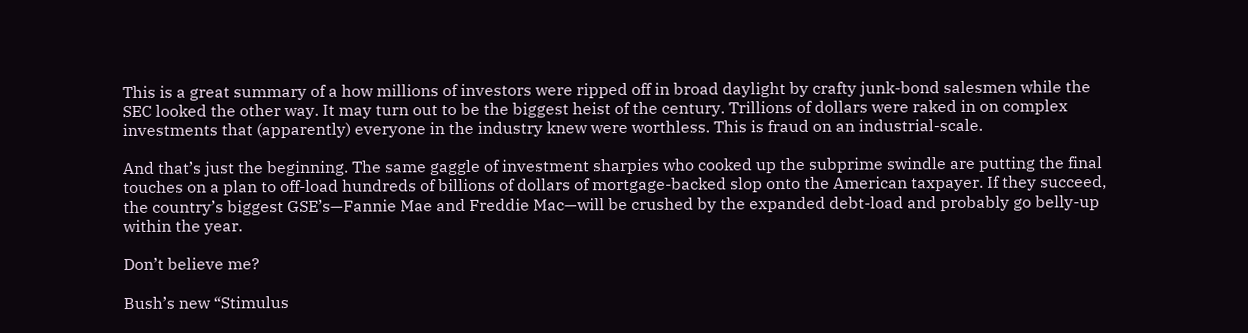This is a great summary of a how millions of investors were ripped off in broad daylight by crafty junk-bond salesmen while the SEC looked the other way. It may turn out to be the biggest heist of the century. Trillions of dollars were raked in on complex investments that (apparently) everyone in the industry knew were worthless. This is fraud on an industrial-scale.

And that’s just the beginning. The same gaggle of investment sharpies who cooked up the subprime swindle are putting the final touches on a plan to off-load hundreds of billions of dollars of mortgage-backed slop onto the American taxpayer. If they succeed, the country’s biggest GSE’s—Fannie Mae and Freddie Mac—will be crushed by the expanded debt-load and probably go belly-up within the year.

Don’t believe me?

Bush’s new “Stimulus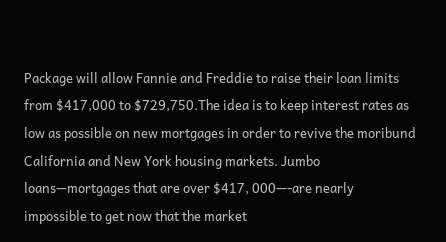Package will allow Fannie and Freddie to raise their loan limits from $417,000 to $729,750.The idea is to keep interest rates as low as possible on new mortgages in order to revive the moribund California and New York housing markets. Jumbo loans—mortgages that are over $417, 000—-are nearly impossible to get now that the market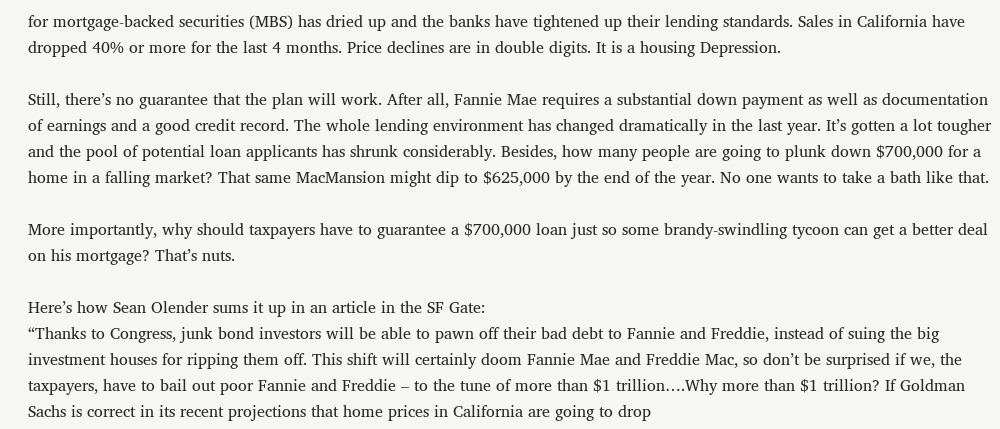for mortgage-backed securities (MBS) has dried up and the banks have tightened up their lending standards. Sales in California have dropped 40% or more for the last 4 months. Price declines are in double digits. It is a housing Depression.

Still, there’s no guarantee that the plan will work. After all, Fannie Mae requires a substantial down payment as well as documentation of earnings and a good credit record. The whole lending environment has changed dramatically in the last year. It’s gotten a lot tougher and the pool of potential loan applicants has shrunk considerably. Besides, how many people are going to plunk down $700,000 for a home in a falling market? That same MacMansion might dip to $625,000 by the end of the year. No one wants to take a bath like that.

More importantly, why should taxpayers have to guarantee a $700,000 loan just so some brandy-swindling tycoon can get a better deal on his mortgage? That’s nuts.

Here’s how Sean Olender sums it up in an article in the SF Gate:
“Thanks to Congress, junk bond investors will be able to pawn off their bad debt to Fannie and Freddie, instead of suing the big investment houses for ripping them off. This shift will certainly doom Fannie Mae and Freddie Mac, so don’t be surprised if we, the taxpayers, have to bail out poor Fannie and Freddie – to the tune of more than $1 trillion….Why more than $1 trillion? If Goldman Sachs is correct in its recent projections that home prices in California are going to drop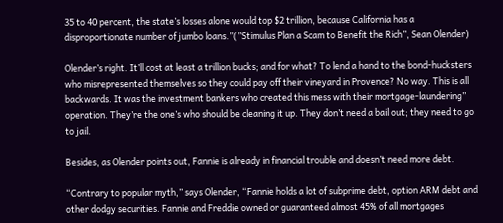35 to 40 percent, the state’s losses alone would top $2 trillion, because California has a disproportionate number of jumbo loans.”(”Stimulus Plan a Scam to Benefit the Rich”, Sean Olender)

Olender’s right. It’ll cost at least a trillion bucks; and for what? To lend a hand to the bond-hucksters who misrepresented themselves so they could pay off their vineyard in Provence? No way. This is all backwards. It was the investment bankers who created this mess with their mortgage-laundering” operation. They’re the one’s who should be cleaning it up. They don’t need a bail out; they need to go to jail.

Besides, as Olender points out, Fannie is already in financial trouble and doesn’t need more debt.

“Contrary to popular myth,” says Olender, “Fannie holds a lot of subprime debt, option ARM debt and other dodgy securities. Fannie and Freddie owned or guaranteed almost 45% of all mortgages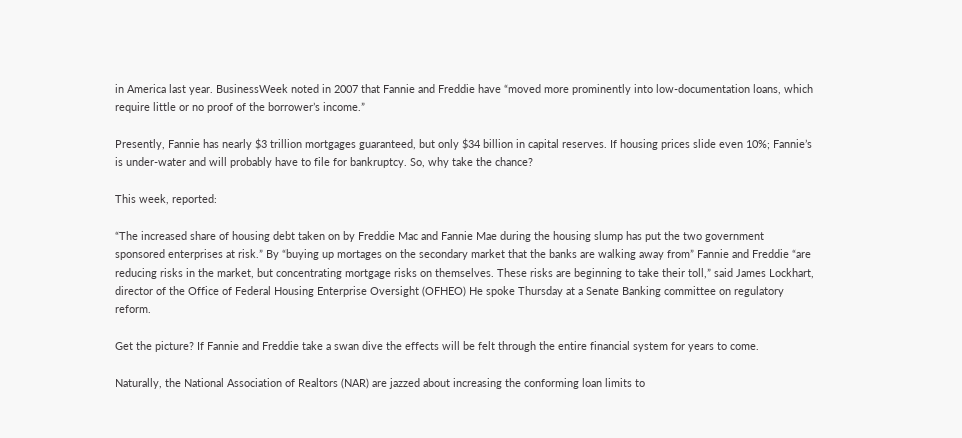in America last year. BusinessWeek noted in 2007 that Fannie and Freddie have “moved more prominently into low-documentation loans, which require little or no proof of the borrower’s income.”

Presently, Fannie has nearly $3 trillion mortgages guaranteed, but only $34 billion in capital reserves. If housing prices slide even 10%; Fannie’s is under-water and will probably have to file for bankruptcy. So, why take the chance?

This week, reported:

“The increased share of housing debt taken on by Freddie Mac and Fannie Mae during the housing slump has put the two government sponsored enterprises at risk.” By “buying up mortages on the secondary market that the banks are walking away from” Fannie and Freddie “are reducing risks in the market, but concentrating mortgage risks on themselves. These risks are beginning to take their toll,” said James Lockhart, director of the Office of Federal Housing Enterprise Oversight (OFHEO) He spoke Thursday at a Senate Banking committee on regulatory reform.

Get the picture? If Fannie and Freddie take a swan dive the effects will be felt through the entire financial system for years to come.

Naturally, the National Association of Realtors (NAR) are jazzed about increasing the conforming loan limits to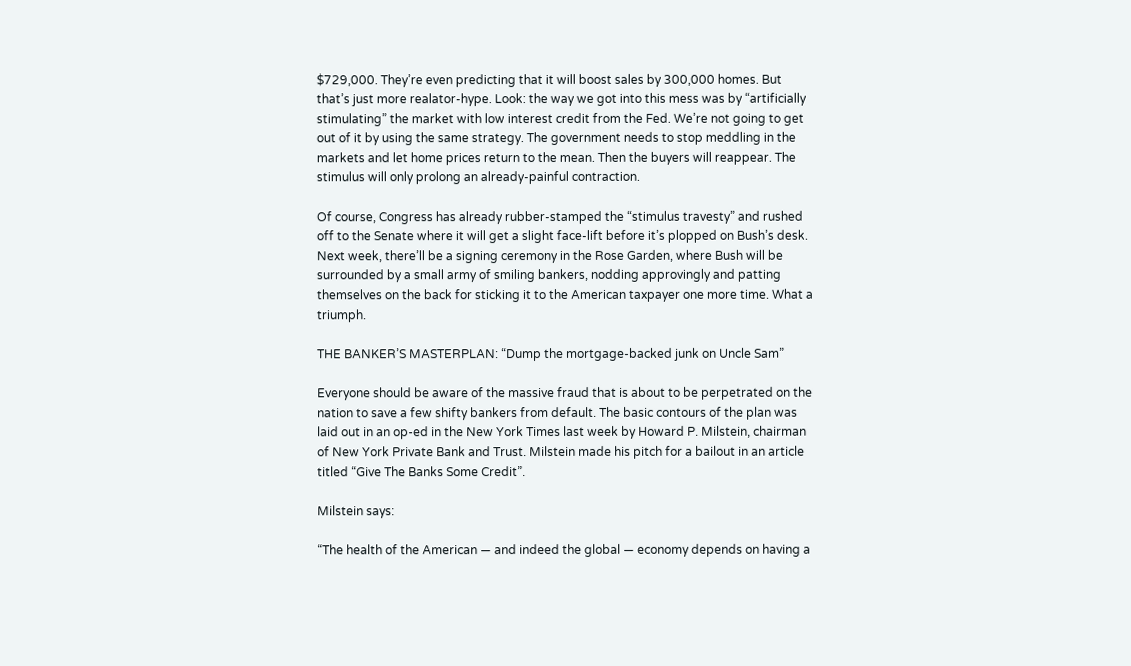$729,000. They’re even predicting that it will boost sales by 300,000 homes. But that’s just more realator-hype. Look: the way we got into this mess was by “artificially stimulating” the market with low interest credit from the Fed. We’re not going to get out of it by using the same strategy. The government needs to stop meddling in the markets and let home prices return to the mean. Then the buyers will reappear. The stimulus will only prolong an already-painful contraction.

Of course, Congress has already rubber-stamped the “stimulus travesty” and rushed off to the Senate where it will get a slight face-lift before it’s plopped on Bush’s desk. Next week, there’ll be a signing ceremony in the Rose Garden, where Bush will be surrounded by a small army of smiling bankers, nodding approvingly and patting themselves on the back for sticking it to the American taxpayer one more time. What a triumph.

THE BANKER’S MASTERPLAN: “Dump the mortgage-backed junk on Uncle Sam”

Everyone should be aware of the massive fraud that is about to be perpetrated on the nation to save a few shifty bankers from default. The basic contours of the plan was laid out in an op-ed in the New York Times last week by Howard P. Milstein, chairman of New York Private Bank and Trust. Milstein made his pitch for a bailout in an article titled “Give The Banks Some Credit”.

Milstein says:

“The health of the American — and indeed the global — economy depends on having a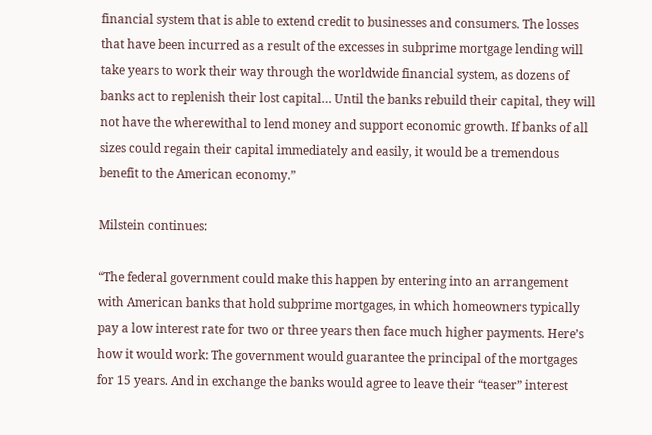financial system that is able to extend credit to businesses and consumers. The losses that have been incurred as a result of the excesses in subprime mortgage lending will take years to work their way through the worldwide financial system, as dozens of banks act to replenish their lost capital… Until the banks rebuild their capital, they will not have the wherewithal to lend money and support economic growth. If banks of all sizes could regain their capital immediately and easily, it would be a tremendous benefit to the American economy.”

Milstein continues:

“The federal government could make this happen by entering into an arrangement with American banks that hold subprime mortgages, in which homeowners typically pay a low interest rate for two or three years then face much higher payments. Here’s how it would work: The government would guarantee the principal of the mortgages for 15 years. And in exchange the banks would agree to leave their “teaser” interest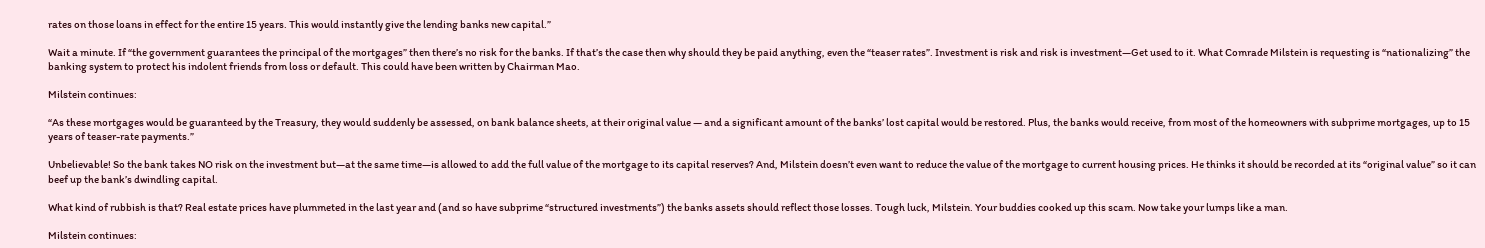rates on those loans in effect for the entire 15 years. This would instantly give the lending banks new capital.”

Wait a minute. If “the government guarantees the principal of the mortgages” then there’s no risk for the banks. If that’s the case then why should they be paid anything, even the “teaser rates”. Investment is risk and risk is investment—Get used to it. What Comrade Milstein is requesting is “nationalizing” the banking system to protect his indolent friends from loss or default. This could have been written by Chairman Mao.

Milstein continues:

“As these mortgages would be guaranteed by the Treasury, they would suddenly be assessed, on bank balance sheets, at their original value — and a significant amount of the banks’ lost capital would be restored. Plus, the banks would receive, from most of the homeowners with subprime mortgages, up to 15 years of teaser-rate payments.”

Unbelievable! So the bank takes NO risk on the investment but—at the same time—is allowed to add the full value of the mortgage to its capital reserves? And, Milstein doesn’t even want to reduce the value of the mortgage to current housing prices. He thinks it should be recorded at its “original value” so it can beef up the bank’s dwindling capital.

What kind of rubbish is that? Real estate prices have plummeted in the last year and (and so have subprime “structured investments”) the banks assets should reflect those losses. Tough luck, Milstein. Your buddies cooked up this scam. Now take your lumps like a man.

Milstein continues: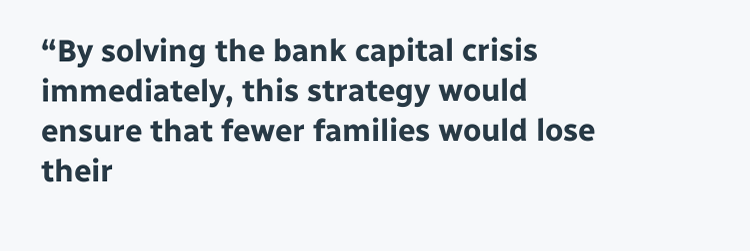“By solving the bank capital crisis immediately, this strategy would ensure that fewer families would lose their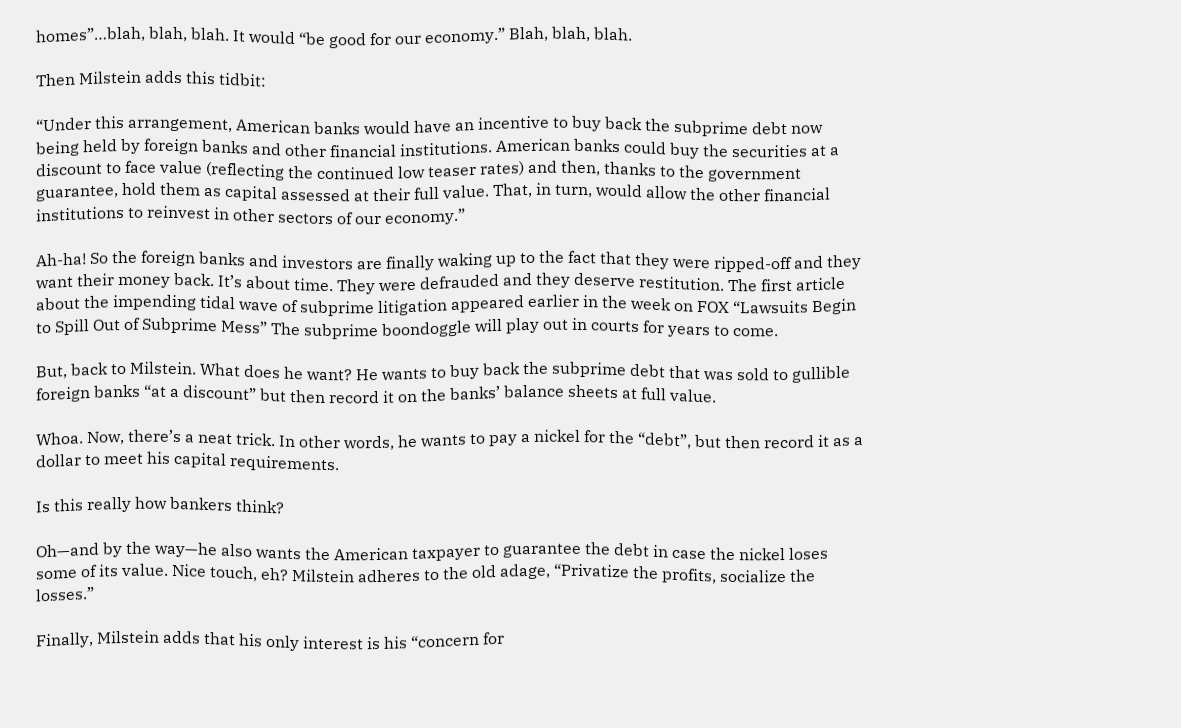homes”…blah, blah, blah. It would “be good for our economy.” Blah, blah, blah.

Then Milstein adds this tidbit:

“Under this arrangement, American banks would have an incentive to buy back the subprime debt now being held by foreign banks and other financial institutions. American banks could buy the securities at a discount to face value (reflecting the continued low teaser rates) and then, thanks to the government guarantee, hold them as capital assessed at their full value. That, in turn, would allow the other financial institutions to reinvest in other sectors of our economy.”

Ah-ha! So the foreign banks and investors are finally waking up to the fact that they were ripped-off and they want their money back. It’s about time. They were defrauded and they deserve restitution. The first article about the impending tidal wave of subprime litigation appeared earlier in the week on FOX “Lawsuits Begin to Spill Out of Subprime Mess” The subprime boondoggle will play out in courts for years to come.

But, back to Milstein. What does he want? He wants to buy back the subprime debt that was sold to gullible foreign banks “at a discount” but then record it on the banks’ balance sheets at full value.

Whoa. Now, there’s a neat trick. In other words, he wants to pay a nickel for the “debt”, but then record it as a dollar to meet his capital requirements.

Is this really how bankers think?

Oh—and by the way—he also wants the American taxpayer to guarantee the debt in case the nickel loses some of its value. Nice touch, eh? Milstein adheres to the old adage, “Privatize the profits, socialize the losses.”

Finally, Milstein adds that his only interest is his “concern for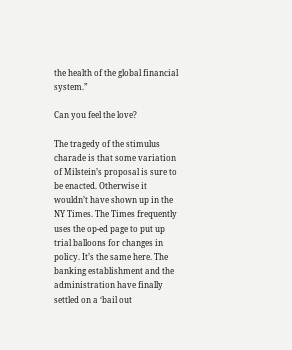the health of the global financial system.”

Can you feel the love?

The tragedy of the stimulus charade is that some variation of Milstein’s proposal is sure to be enacted. Otherwise it wouldn’t have shown up in the NY Times. The Times frequently uses the op-ed page to put up trial balloons for changes in policy. It’s the same here. The banking establishment and the administration have finally settled on a ‘bail out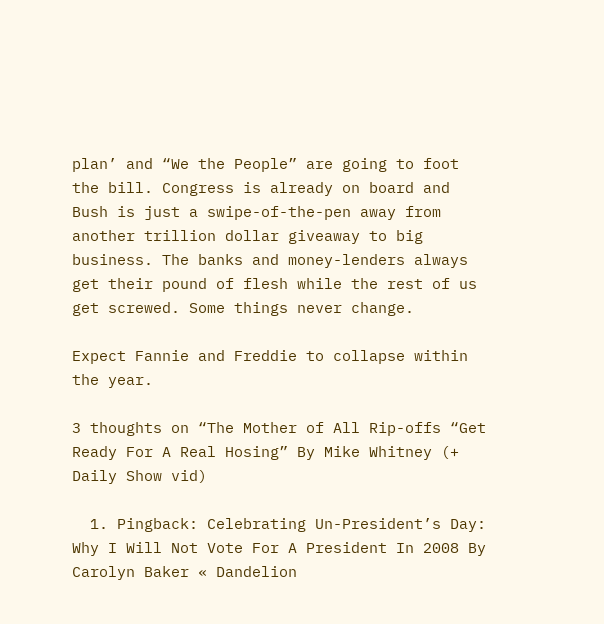plan’ and “We the People” are going to foot the bill. Congress is already on board and Bush is just a swipe-of-the-pen away from another trillion dollar giveaway to big business. The banks and money-lenders always get their pound of flesh while the rest of us get screwed. Some things never change.

Expect Fannie and Freddie to collapse within the year.

3 thoughts on “The Mother of All Rip-offs “Get Ready For A Real Hosing” By Mike Whitney (+ Daily Show vid)

  1. Pingback: Celebrating Un-President’s Day: Why I Will Not Vote For A President In 2008 By Carolyn Baker « Dandelion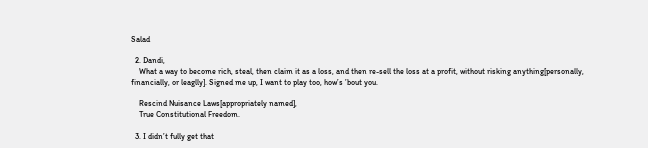Salad

  2. Dandi,
    What a way to become rich, steal, then claim it as a loss, and then re-sell the loss at a profit, without risking anything[personally, financially, or leaglly]. Signed me up, I want to play too, how’s ’bout you.

    Rescind Nuisance Laws[appropriately named],
    True Constitutional Freedom.

  3. I didn’t fully get that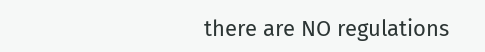there are NO regulations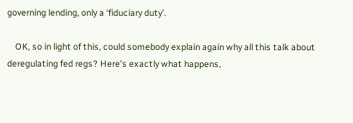governing lending, only a ‘fiduciary duty’.

    OK, so in light of this, could somebody explain again why all this talk about deregulating fed regs? Here’s exactly what happens,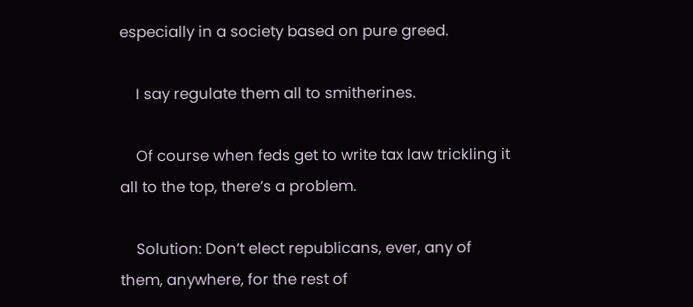especially in a society based on pure greed.

    I say regulate them all to smitherines.

    Of course when feds get to write tax law trickling it all to the top, there’s a problem.

    Solution: Don’t elect republicans, ever, any of them, anywhere, for the rest of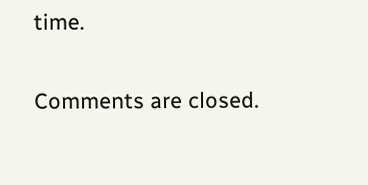time.

Comments are closed.